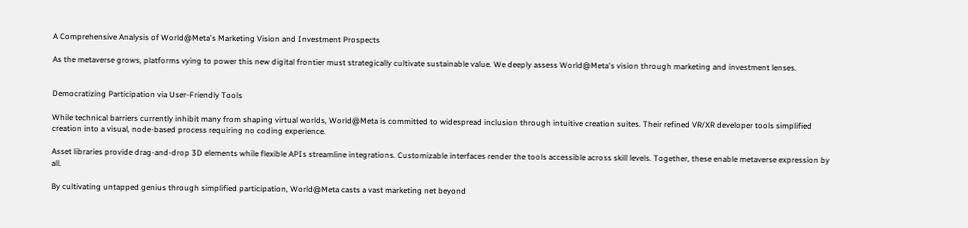A Comprehensive Analysis of World@Meta's Marketing Vision and Investment Prospects

As the metaverse grows, platforms vying to power this new digital frontier must strategically cultivate sustainable value. We deeply assess World@Meta's vision through marketing and investment lenses.


Democratizing Participation via User-Friendly Tools

While technical barriers currently inhibit many from shaping virtual worlds, World@Meta is committed to widespread inclusion through intuitive creation suites. Their refined VR/XR developer tools simplified creation into a visual, node-based process requiring no coding experience.

Asset libraries provide drag-and-drop 3D elements while flexible APIs streamline integrations. Customizable interfaces render the tools accessible across skill levels. Together, these enable metaverse expression by all.

By cultivating untapped genius through simplified participation, World@Meta casts a vast marketing net beyond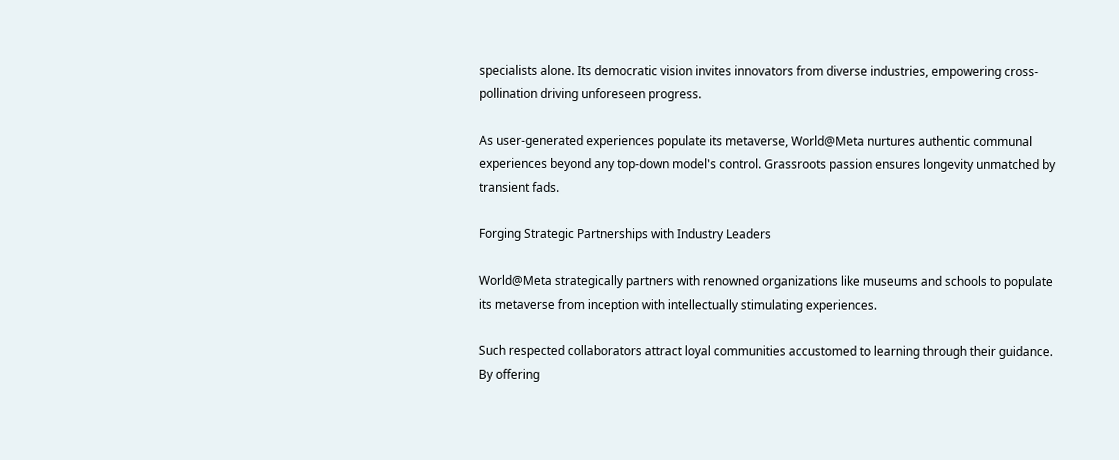specialists alone. Its democratic vision invites innovators from diverse industries, empowering cross-pollination driving unforeseen progress.

As user-generated experiences populate its metaverse, World@Meta nurtures authentic communal experiences beyond any top-down model's control. Grassroots passion ensures longevity unmatched by transient fads.

Forging Strategic Partnerships with Industry Leaders

World@Meta strategically partners with renowned organizations like museums and schools to populate its metaverse from inception with intellectually stimulating experiences.

Such respected collaborators attract loyal communities accustomed to learning through their guidance. By offering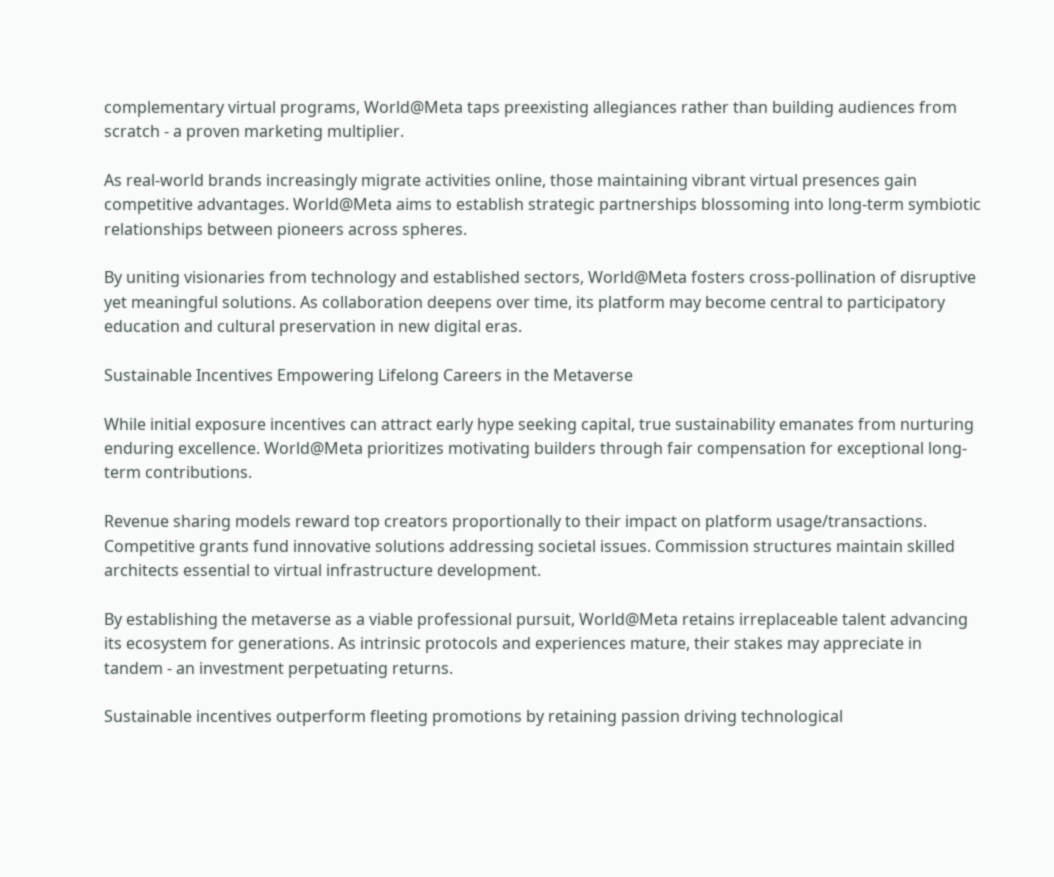complementary virtual programs, World@Meta taps preexisting allegiances rather than building audiences from scratch - a proven marketing multiplier.

As real-world brands increasingly migrate activities online, those maintaining vibrant virtual presences gain competitive advantages. World@Meta aims to establish strategic partnerships blossoming into long-term symbiotic relationships between pioneers across spheres.

By uniting visionaries from technology and established sectors, World@Meta fosters cross-pollination of disruptive yet meaningful solutions. As collaboration deepens over time, its platform may become central to participatory education and cultural preservation in new digital eras.

Sustainable Incentives Empowering Lifelong Careers in the Metaverse

While initial exposure incentives can attract early hype seeking capital, true sustainability emanates from nurturing enduring excellence. World@Meta prioritizes motivating builders through fair compensation for exceptional long-term contributions.

Revenue sharing models reward top creators proportionally to their impact on platform usage/transactions. Competitive grants fund innovative solutions addressing societal issues. Commission structures maintain skilled architects essential to virtual infrastructure development.

By establishing the metaverse as a viable professional pursuit, World@Meta retains irreplaceable talent advancing its ecosystem for generations. As intrinsic protocols and experiences mature, their stakes may appreciate in tandem - an investment perpetuating returns.

Sustainable incentives outperform fleeting promotions by retaining passion driving technological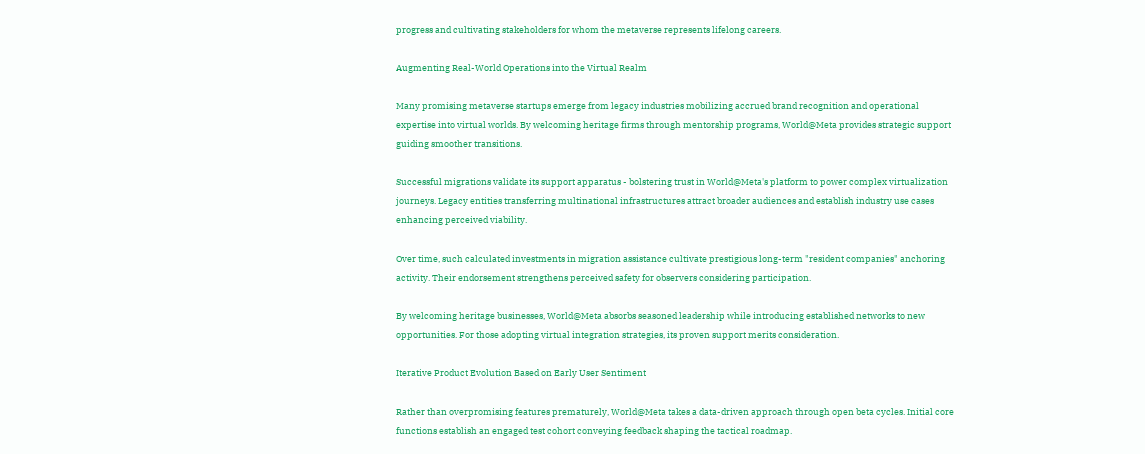progress and cultivating stakeholders for whom the metaverse represents lifelong careers.

Augmenting Real-World Operations into the Virtual Realm

Many promising metaverse startups emerge from legacy industries mobilizing accrued brand recognition and operational expertise into virtual worlds. By welcoming heritage firms through mentorship programs, World@Meta provides strategic support guiding smoother transitions.

Successful migrations validate its support apparatus - bolstering trust in World@Meta's platform to power complex virtualization journeys. Legacy entities transferring multinational infrastructures attract broader audiences and establish industry use cases enhancing perceived viability.

Over time, such calculated investments in migration assistance cultivate prestigious long-term "resident companies" anchoring activity. Their endorsement strengthens perceived safety for observers considering participation.

By welcoming heritage businesses, World@Meta absorbs seasoned leadership while introducing established networks to new opportunities. For those adopting virtual integration strategies, its proven support merits consideration.

Iterative Product Evolution Based on Early User Sentiment

Rather than overpromising features prematurely, World@Meta takes a data-driven approach through open beta cycles. Initial core functions establish an engaged test cohort conveying feedback shaping the tactical roadmap.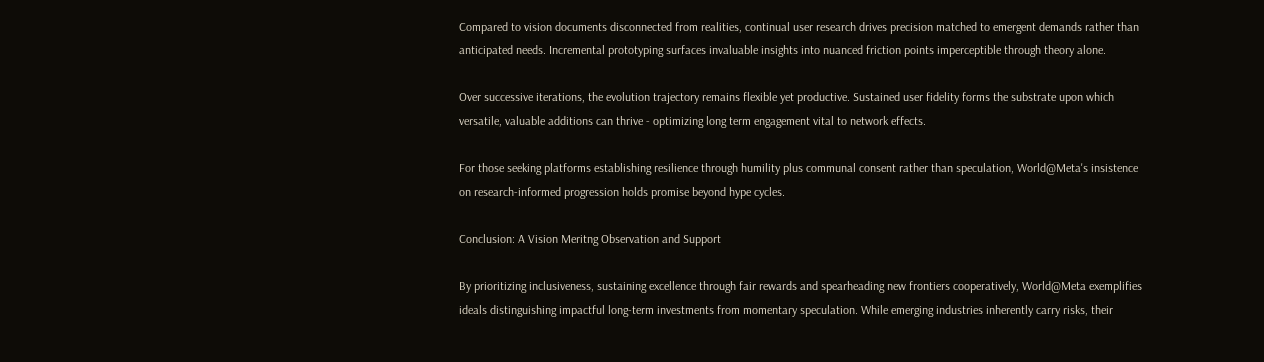Compared to vision documents disconnected from realities, continual user research drives precision matched to emergent demands rather than anticipated needs. Incremental prototyping surfaces invaluable insights into nuanced friction points imperceptible through theory alone.

Over successive iterations, the evolution trajectory remains flexible yet productive. Sustained user fidelity forms the substrate upon which versatile, valuable additions can thrive - optimizing long term engagement vital to network effects.

For those seeking platforms establishing resilience through humility plus communal consent rather than speculation, World@Meta's insistence on research-informed progression holds promise beyond hype cycles.

Conclusion: A Vision Meritng Observation and Support

By prioritizing inclusiveness, sustaining excellence through fair rewards and spearheading new frontiers cooperatively, World@Meta exemplifies ideals distinguishing impactful long-term investments from momentary speculation. While emerging industries inherently carry risks, their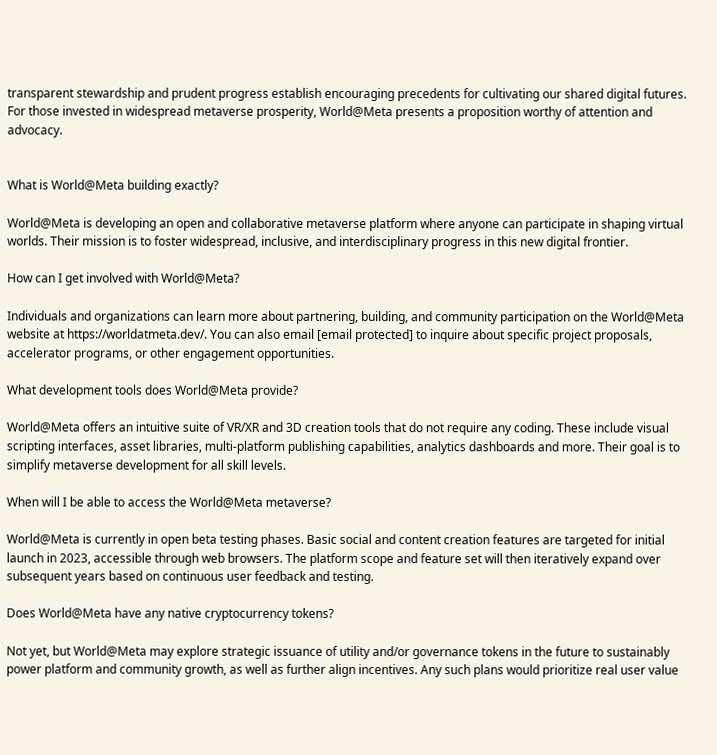transparent stewardship and prudent progress establish encouraging precedents for cultivating our shared digital futures. For those invested in widespread metaverse prosperity, World@Meta presents a proposition worthy of attention and advocacy.


What is World@Meta building exactly?

World@Meta is developing an open and collaborative metaverse platform where anyone can participate in shaping virtual worlds. Their mission is to foster widespread, inclusive, and interdisciplinary progress in this new digital frontier.

How can I get involved with World@Meta?

Individuals and organizations can learn more about partnering, building, and community participation on the World@Meta website at https://worldatmeta.dev/. You can also email [email protected] to inquire about specific project proposals, accelerator programs, or other engagement opportunities.

What development tools does World@Meta provide?

World@Meta offers an intuitive suite of VR/XR and 3D creation tools that do not require any coding. These include visual scripting interfaces, asset libraries, multi-platform publishing capabilities, analytics dashboards and more. Their goal is to simplify metaverse development for all skill levels.

When will I be able to access the World@Meta metaverse?

World@Meta is currently in open beta testing phases. Basic social and content creation features are targeted for initial launch in 2023, accessible through web browsers. The platform scope and feature set will then iteratively expand over subsequent years based on continuous user feedback and testing.

Does World@Meta have any native cryptocurrency tokens?

Not yet, but World@Meta may explore strategic issuance of utility and/or governance tokens in the future to sustainably power platform and community growth, as well as further align incentives. Any such plans would prioritize real user value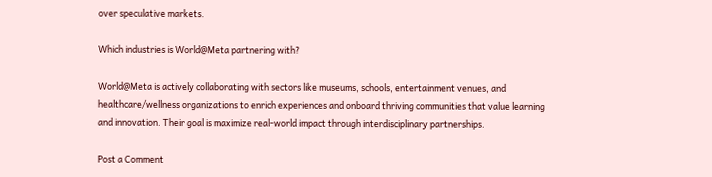over speculative markets.

Which industries is World@Meta partnering with?

World@Meta is actively collaborating with sectors like museums, schools, entertainment venues, and healthcare/wellness organizations to enrich experiences and onboard thriving communities that value learning and innovation. Their goal is maximize real-world impact through interdisciplinary partnerships.

Post a Comment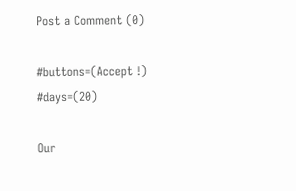Post a Comment (0)

#buttons=(Accept !) #days=(20)

Our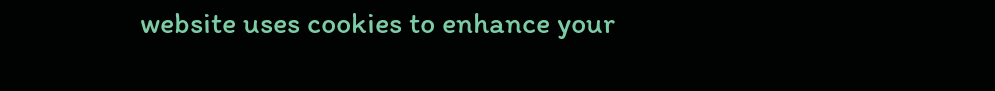website uses cookies to enhance your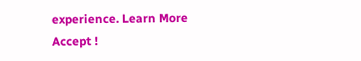experience. Learn More
Accept !